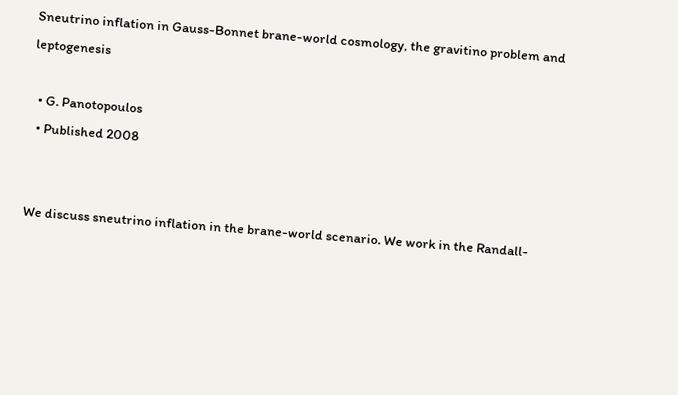Sneutrino inflation in Gauss-Bonnet brane-world cosmology, the gravitino problem and leptogenesis

  • G. Panotopoulos
  • Published 2008


We discuss sneutrino inflation in the brane-world scenario. We work in the Randall-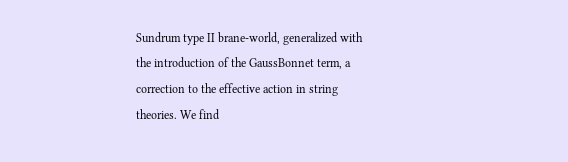Sundrum type II brane-world, generalized with the introduction of the GaussBonnet term, a correction to the effective action in string theories. We find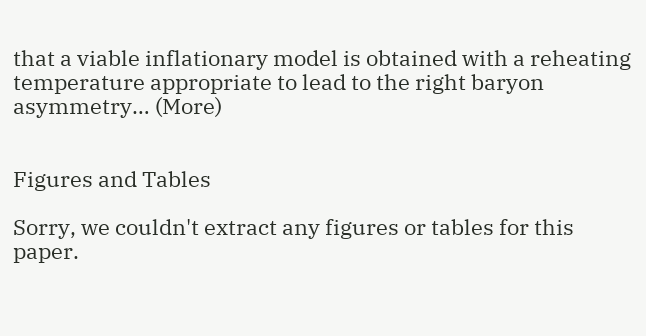that a viable inflationary model is obtained with a reheating temperature appropriate to lead to the right baryon asymmetry… (More)


Figures and Tables

Sorry, we couldn't extract any figures or tables for this paper.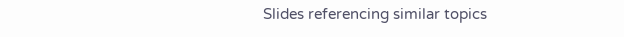Slides referencing similar topics